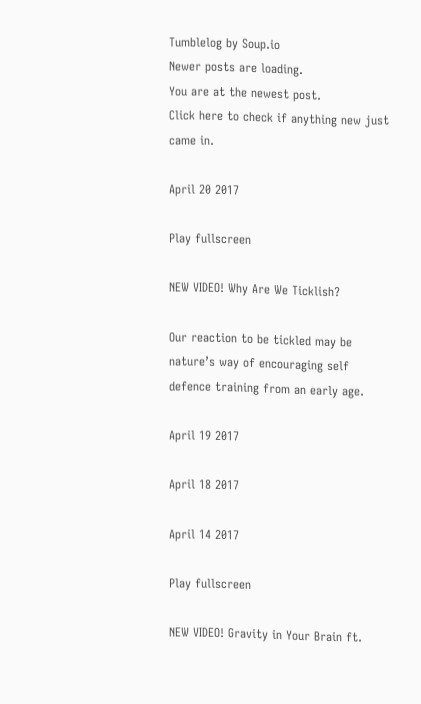Tumblelog by Soup.io
Newer posts are loading.
You are at the newest post.
Click here to check if anything new just came in.

April 20 2017

Play fullscreen

NEW VIDEO! Why Are We Ticklish?

Our reaction to be tickled may be nature’s way of encouraging self defence training from an early age.

April 19 2017

April 18 2017

April 14 2017

Play fullscreen

NEW VIDEO! Gravity in Your Brain ft.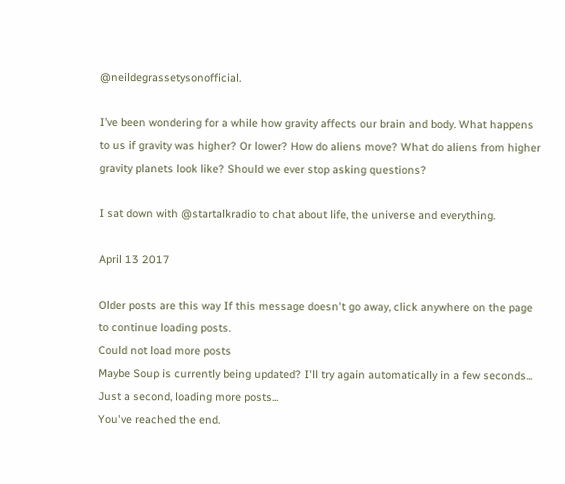@neildegrassetysonofficial.

I’ve been wondering for a while how gravity affects our brain and body. What happens to us if gravity was higher? Or lower? How do aliens move? What do aliens from higher gravity planets look like? Should we ever stop asking questions?

I sat down with @startalkradio to chat about life, the universe and everything.

April 13 2017

Older posts are this way If this message doesn't go away, click anywhere on the page to continue loading posts.
Could not load more posts
Maybe Soup is currently being updated? I'll try again automatically in a few seconds...
Just a second, loading more posts...
You've reached the end.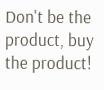Don't be the product, buy the product!